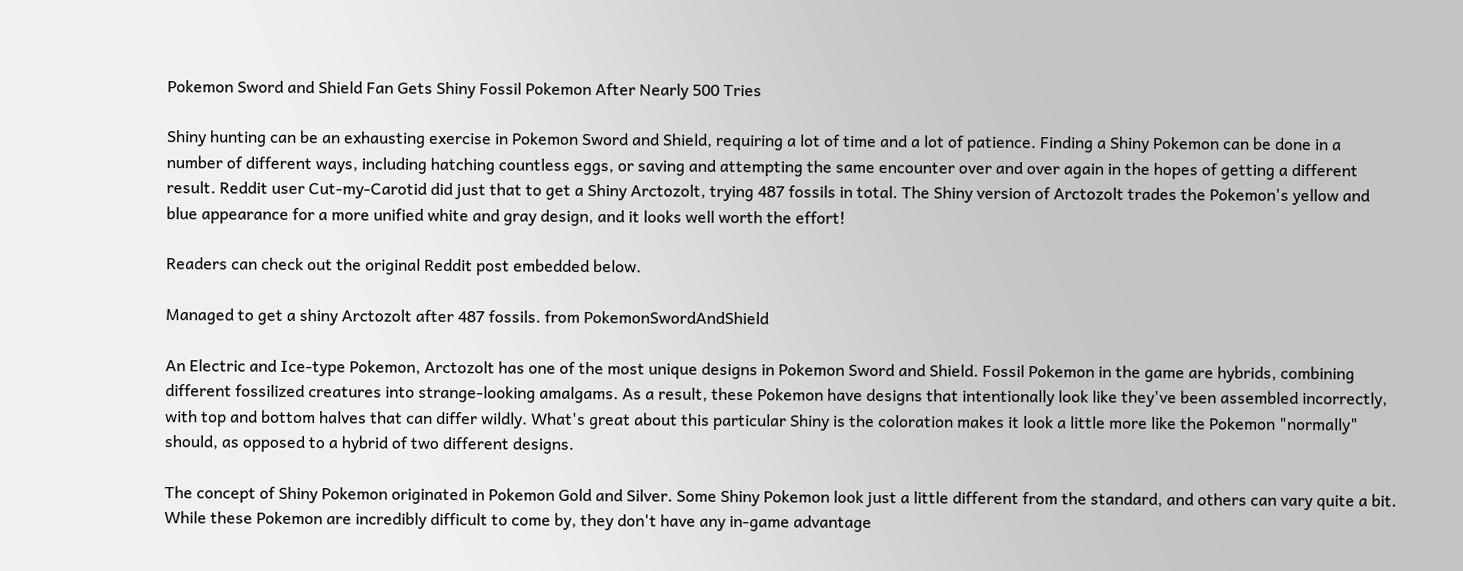Pokemon Sword and Shield Fan Gets Shiny Fossil Pokemon After Nearly 500 Tries

Shiny hunting can be an exhausting exercise in Pokemon Sword and Shield, requiring a lot of time and a lot of patience. Finding a Shiny Pokemon can be done in a number of different ways, including hatching countless eggs, or saving and attempting the same encounter over and over again in the hopes of getting a different result. Reddit user Cut-my-Carotid did just that to get a Shiny Arctozolt, trying 487 fossils in total. The Shiny version of Arctozolt trades the Pokemon's yellow and blue appearance for a more unified white and gray design, and it looks well worth the effort!

Readers can check out the original Reddit post embedded below.

Managed to get a shiny Arctozolt after 487 fossils. from PokemonSwordAndShield

An Electric and Ice-type Pokemon, Arctozolt has one of the most unique designs in Pokemon Sword and Shield. Fossil Pokemon in the game are hybrids, combining different fossilized creatures into strange-looking amalgams. As a result, these Pokemon have designs that intentionally look like they've been assembled incorrectly, with top and bottom halves that can differ wildly. What's great about this particular Shiny is the coloration makes it look a little more like the Pokemon "normally" should, as opposed to a hybrid of two different designs.

The concept of Shiny Pokemon originated in Pokemon Gold and Silver. Some Shiny Pokemon look just a little different from the standard, and others can vary quite a bit. While these Pokemon are incredibly difficult to come by, they don't have any in-game advantage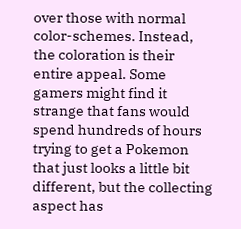over those with normal color-schemes. Instead, the coloration is their entire appeal. Some gamers might find it strange that fans would spend hundreds of hours trying to get a Pokemon that just looks a little bit different, but the collecting aspect has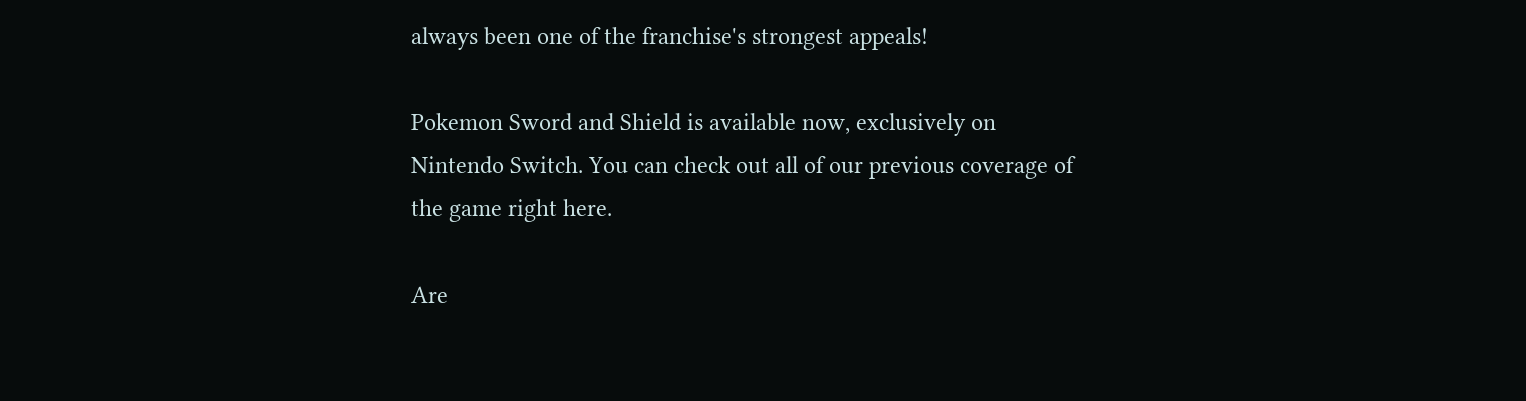always been one of the franchise's strongest appeals!

Pokemon Sword and Shield is available now, exclusively on Nintendo Switch. You can check out all of our previous coverage of the game right here.

Are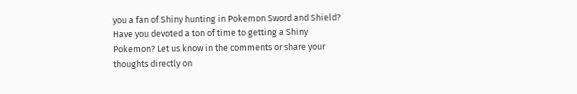you a fan of Shiny hunting in Pokemon Sword and Shield? Have you devoted a ton of time to getting a Shiny Pokemon? Let us know in the comments or share your thoughts directly on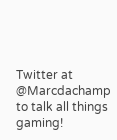Twitter at @Marcdachamp to talk all things gaming!